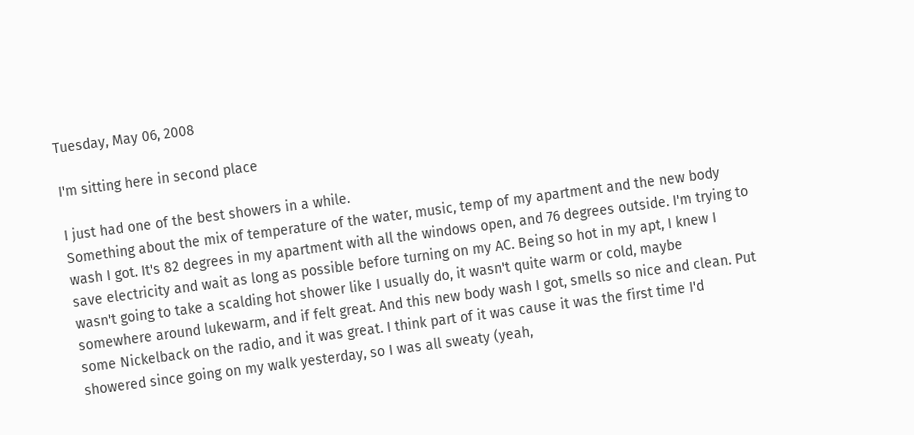Tuesday, May 06, 2008

I'm sitting here in second place

I just had one of the best showers in a while.
Something about the mix of temperature of the water, music, temp of my apartment and the new body wash I got. It's 82 degrees in my apartment with all the windows open, and 76 degrees outside. I'm trying to save electricity and wait as long as possible before turning on my AC. Being so hot in my apt, I knew I wasn't going to take a scalding hot shower like I usually do, it wasn't quite warm or cold, maybe somewhere around lukewarm, and if felt great. And this new body wash I got, smells so nice and clean. Put some Nickelback on the radio, and it was great. I think part of it was cause it was the first time I'd showered since going on my walk yesterday, so I was all sweaty (yeah,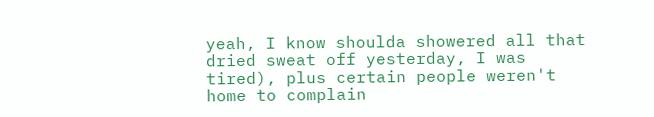yeah, I know shoulda showered all that dried sweat off yesterday, I was tired), plus certain people weren't home to complain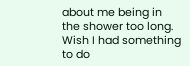about me being in the shower too long.
Wish I had something to do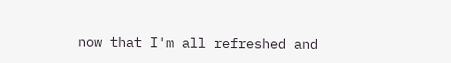now that I'm all refreshed and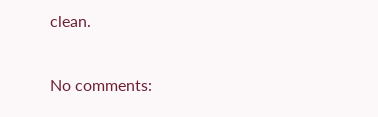clean.

No comments: